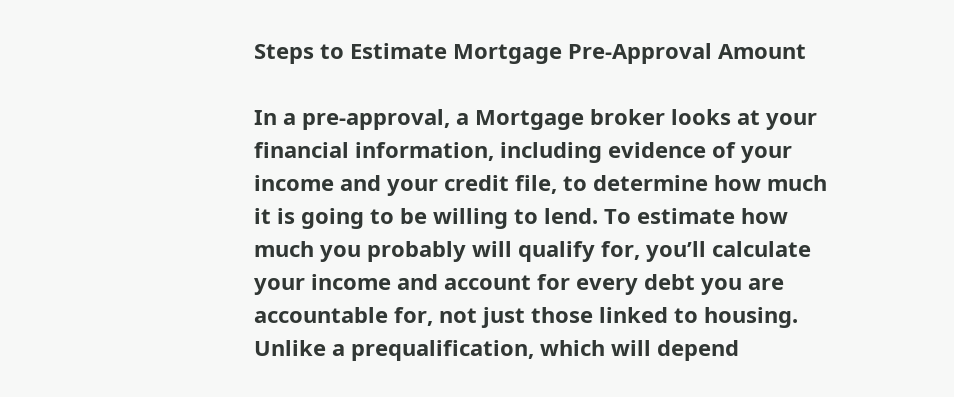Steps to Estimate Mortgage Pre-Approval Amount

In a pre-approval, a Mortgage broker looks at your financial information, including evidence of your income and your credit file, to determine how much it is going to be willing to lend. To estimate how much you probably will qualify for, you’ll calculate your income and account for every debt you are accountable for, not just those linked to housing. Unlike a prequalification, which will depend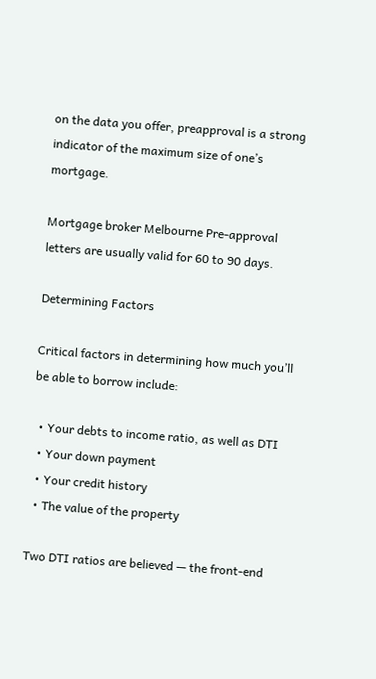on the data you offer, preapproval is a strong indicator of the maximum size of one’s mortgage.

Mortgage broker Melbourne Pre-approval letters are usually valid for 60 to 90 days.

Determining Factors

Critical factors in determining how much you’ll be able to borrow include:

  • Your debts to income ratio, as well as DTI
  • Your down payment
  • Your credit history
  • The value of the property

Two DTI ratios are believed — the front-end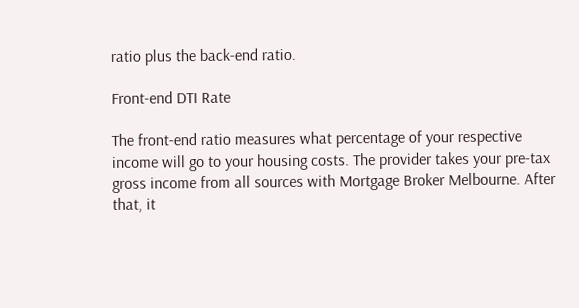ratio plus the back-end ratio.

Front-end DTI Rate

The front-end ratio measures what percentage of your respective income will go to your housing costs. The provider takes your pre-tax gross income from all sources with Mortgage Broker Melbourne. After that, it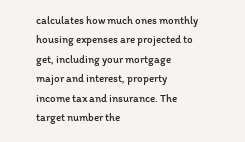calculates how much ones monthly housing expenses are projected to get, including your mortgage major and interest, property income tax and insurance. The target number the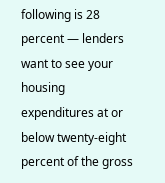following is 28 percent — lenders want to see your housing expenditures at or below twenty-eight percent of the gross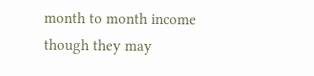month to month income though they may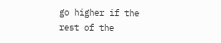go higher if the rest of the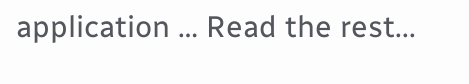application … Read the rest...